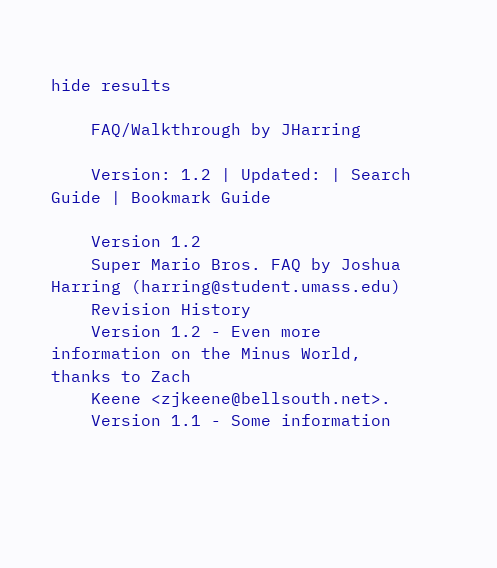hide results

    FAQ/Walkthrough by JHarring

    Version: 1.2 | Updated: | Search Guide | Bookmark Guide

    Version 1.2
    Super Mario Bros. FAQ by Joshua Harring (harring@student.umass.edu)
    Revision History
    Version 1.2 - Even more information on the Minus World, thanks to Zach
    Keene <zjkeene@bellsouth.net>.
    Version 1.1 - Some information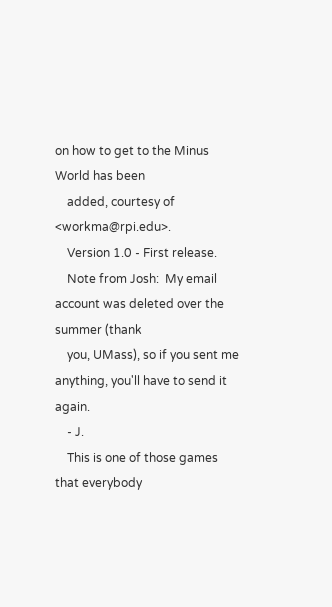on how to get to the Minus World has been
    added, courtesy of <workma@rpi.edu>.
    Version 1.0 - First release.
    Note from Josh:  My email account was deleted over the summer (thank
    you, UMass), so if you sent me anything, you'll have to send it again.
    - J.
    This is one of those games that everybody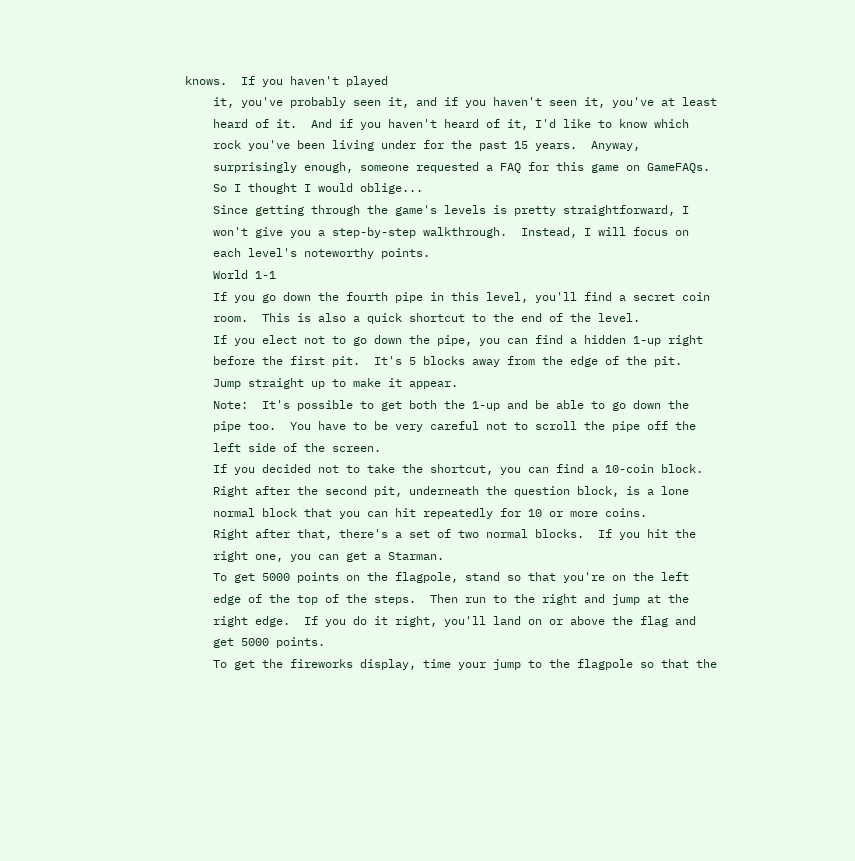knows.  If you haven't played
    it, you've probably seen it, and if you haven't seen it, you've at least
    heard of it.  And if you haven't heard of it, I'd like to know which
    rock you've been living under for the past 15 years.  Anyway,
    surprisingly enough, someone requested a FAQ for this game on GameFAQs.
    So I thought I would oblige...
    Since getting through the game's levels is pretty straightforward, I
    won't give you a step-by-step walkthrough.  Instead, I will focus on
    each level's noteworthy points.
    World 1-1
    If you go down the fourth pipe in this level, you'll find a secret coin
    room.  This is also a quick shortcut to the end of the level.
    If you elect not to go down the pipe, you can find a hidden 1-up right
    before the first pit.  It's 5 blocks away from the edge of the pit.
    Jump straight up to make it appear.
    Note:  It's possible to get both the 1-up and be able to go down the
    pipe too.  You have to be very careful not to scroll the pipe off the
    left side of the screen.
    If you decided not to take the shortcut, you can find a 10-coin block.
    Right after the second pit, underneath the question block, is a lone
    normal block that you can hit repeatedly for 10 or more coins.
    Right after that, there's a set of two normal blocks.  If you hit the
    right one, you can get a Starman.
    To get 5000 points on the flagpole, stand so that you're on the left
    edge of the top of the steps.  Then run to the right and jump at the
    right edge.  If you do it right, you'll land on or above the flag and
    get 5000 points.
    To get the fireworks display, time your jump to the flagpole so that the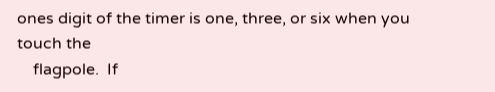ones digit of the timer is one, three, or six when you touch the
    flagpole.  If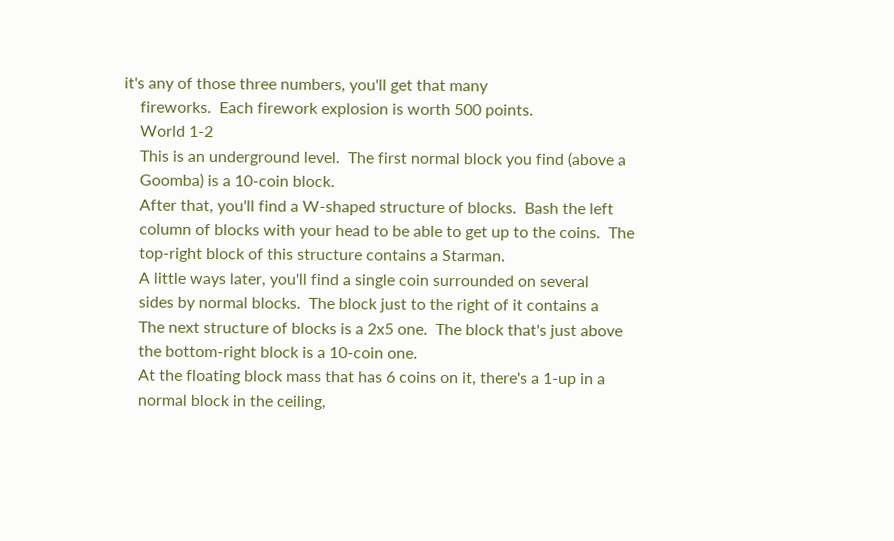it's any of those three numbers, you'll get that many
    fireworks.  Each firework explosion is worth 500 points.
    World 1-2
    This is an underground level.  The first normal block you find (above a
    Goomba) is a 10-coin block.
    After that, you'll find a W-shaped structure of blocks.  Bash the left
    column of blocks with your head to be able to get up to the coins.  The
    top-right block of this structure contains a Starman.
    A little ways later, you'll find a single coin surrounded on several
    sides by normal blocks.  The block just to the right of it contains a
    The next structure of blocks is a 2x5 one.  The block that's just above
    the bottom-right block is a 10-coin one.
    At the floating block mass that has 6 coins on it, there's a 1-up in a
    normal block in the ceiling,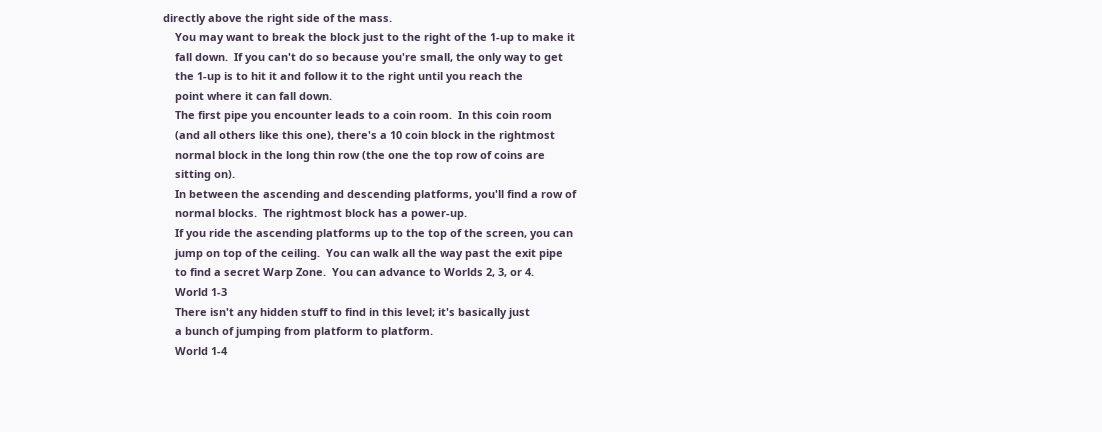directly above the right side of the mass.
    You may want to break the block just to the right of the 1-up to make it
    fall down.  If you can't do so because you're small, the only way to get
    the 1-up is to hit it and follow it to the right until you reach the
    point where it can fall down.
    The first pipe you encounter leads to a coin room.  In this coin room
    (and all others like this one), there's a 10 coin block in the rightmost
    normal block in the long thin row (the one the top row of coins are
    sitting on).
    In between the ascending and descending platforms, you'll find a row of
    normal blocks.  The rightmost block has a power-up.
    If you ride the ascending platforms up to the top of the screen, you can
    jump on top of the ceiling.  You can walk all the way past the exit pipe
    to find a secret Warp Zone.  You can advance to Worlds 2, 3, or 4.
    World 1-3
    There isn't any hidden stuff to find in this level; it's basically just
    a bunch of jumping from platform to platform.
    World 1-4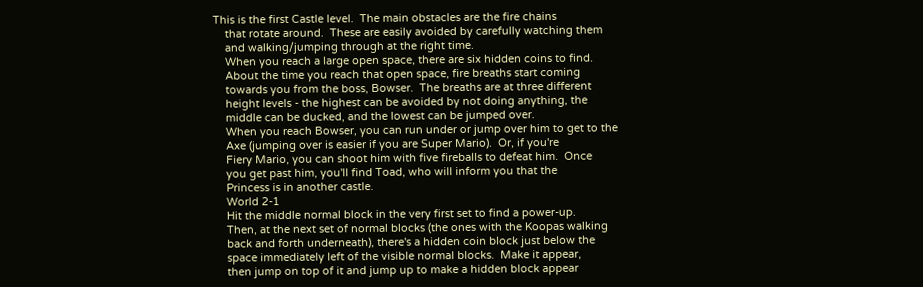This is the first Castle level.  The main obstacles are the fire chains
    that rotate around.  These are easily avoided by carefully watching them
    and walking/jumping through at the right time.
    When you reach a large open space, there are six hidden coins to find.
    About the time you reach that open space, fire breaths start coming
    towards you from the boss, Bowser.  The breaths are at three different
    height levels - the highest can be avoided by not doing anything, the
    middle can be ducked, and the lowest can be jumped over.
    When you reach Bowser, you can run under or jump over him to get to the
    Axe (jumping over is easier if you are Super Mario).  Or, if you're
    Fiery Mario, you can shoot him with five fireballs to defeat him.  Once
    you get past him, you'll find Toad, who will inform you that the
    Princess is in another castle.
    World 2-1
    Hit the middle normal block in the very first set to find a power-up.
    Then, at the next set of normal blocks (the ones with the Koopas walking
    back and forth underneath), there's a hidden coin block just below the
    space immediately left of the visible normal blocks.  Make it appear,
    then jump on top of it and jump up to make a hidden block appear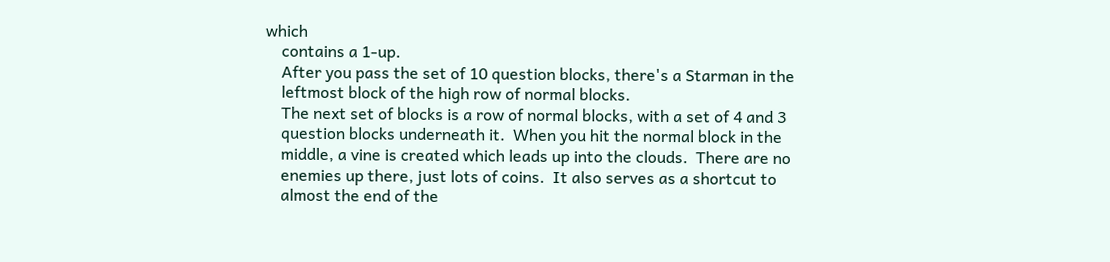which
    contains a 1-up.
    After you pass the set of 10 question blocks, there's a Starman in the
    leftmost block of the high row of normal blocks.
    The next set of blocks is a row of normal blocks, with a set of 4 and 3
    question blocks underneath it.  When you hit the normal block in the
    middle, a vine is created which leads up into the clouds.  There are no
    enemies up there, just lots of coins.  It also serves as a shortcut to
    almost the end of the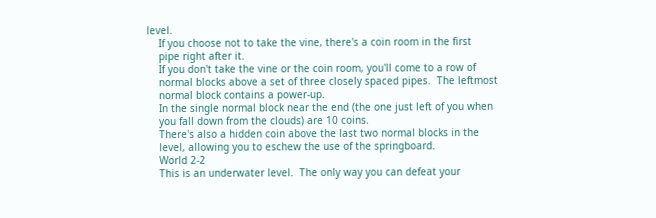level.
    If you choose not to take the vine, there's a coin room in the first
    pipe right after it.
    If you don't take the vine or the coin room, you'll come to a row of
    normal blocks above a set of three closely spaced pipes.  The leftmost
    normal block contains a power-up.
    In the single normal block near the end (the one just left of you when
    you fall down from the clouds) are 10 coins.
    There's also a hidden coin above the last two normal blocks in the
    level, allowing you to eschew the use of the springboard.
    World 2-2
    This is an underwater level.  The only way you can defeat your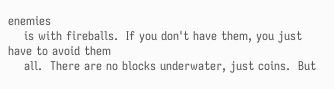enemies
    is with fireballs.  If you don't have them, you just have to avoid them
    all.  There are no blocks underwater, just coins.  But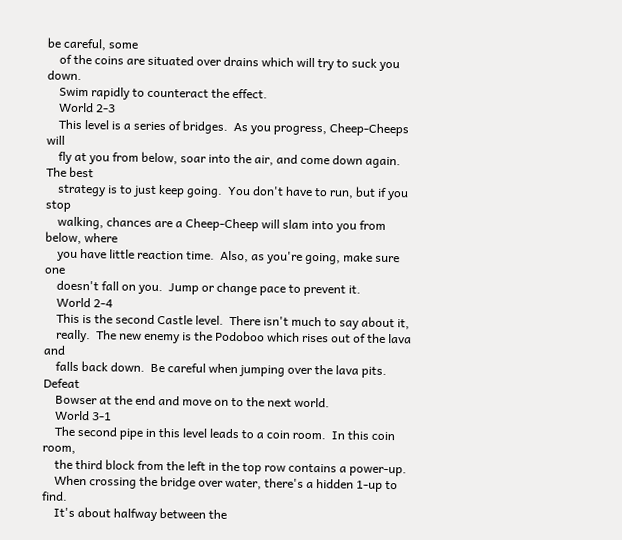be careful, some
    of the coins are situated over drains which will try to suck you down.
    Swim rapidly to counteract the effect.
    World 2-3
    This level is a series of bridges.  As you progress, Cheep-Cheeps will
    fly at you from below, soar into the air, and come down again.  The best
    strategy is to just keep going.  You don't have to run, but if you stop
    walking, chances are a Cheep-Cheep will slam into you from below, where
    you have little reaction time.  Also, as you're going, make sure one
    doesn't fall on you.  Jump or change pace to prevent it.
    World 2-4
    This is the second Castle level.  There isn't much to say about it,
    really.  The new enemy is the Podoboo which rises out of the lava and
    falls back down.  Be careful when jumping over the lava pits.  Defeat
    Bowser at the end and move on to the next world.
    World 3-1
    The second pipe in this level leads to a coin room.  In this coin room,
    the third block from the left in the top row contains a power-up.
    When crossing the bridge over water, there's a hidden 1-up to find.
    It's about halfway between the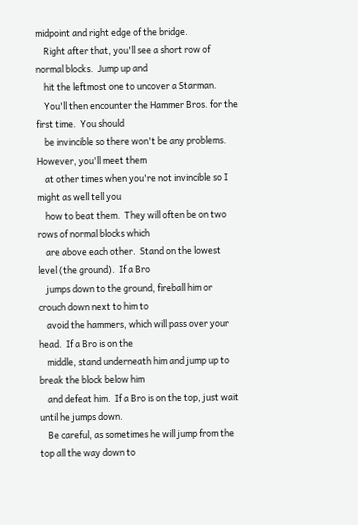midpoint and right edge of the bridge.
    Right after that, you'll see a short row of normal blocks.  Jump up and
    hit the leftmost one to uncover a Starman.
    You'll then encounter the Hammer Bros. for the first time.  You should
    be invincible so there won't be any problems.  However, you'll meet them
    at other times when you're not invincible so I might as well tell you
    how to beat them.  They will often be on two rows of normal blocks which
    are above each other.  Stand on the lowest level (the ground).  If a Bro
    jumps down to the ground, fireball him or crouch down next to him to
    avoid the hammers, which will pass over your head.  If a Bro is on the
    middle, stand underneath him and jump up to break the block below him
    and defeat him.  If a Bro is on the top, just wait until he jumps down.
    Be careful, as sometimes he will jump from the top all the way down to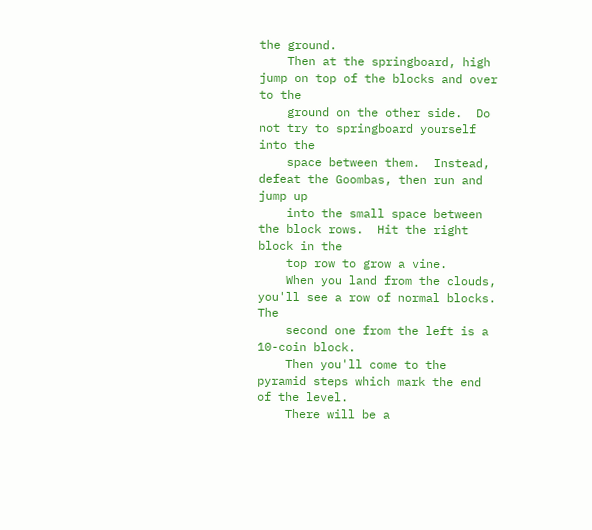the ground.
    Then at the springboard, high jump on top of the blocks and over to the
    ground on the other side.  Do not try to springboard yourself into the
    space between them.  Instead, defeat the Goombas, then run and jump up
    into the small space between the block rows.  Hit the right block in the
    top row to grow a vine.
    When you land from the clouds, you'll see a row of normal blocks.  The
    second one from the left is a 10-coin block.
    Then you'll come to the pyramid steps which mark the end of the level.
    There will be a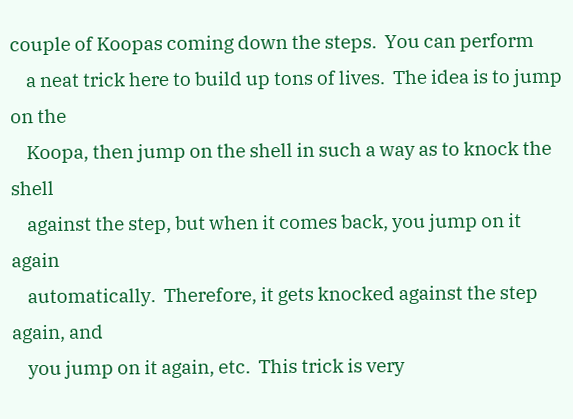couple of Koopas coming down the steps.  You can perform
    a neat trick here to build up tons of lives.  The idea is to jump on the
    Koopa, then jump on the shell in such a way as to knock the shell
    against the step, but when it comes back, you jump on it again
    automatically.  Therefore, it gets knocked against the step again, and
    you jump on it again, etc.  This trick is very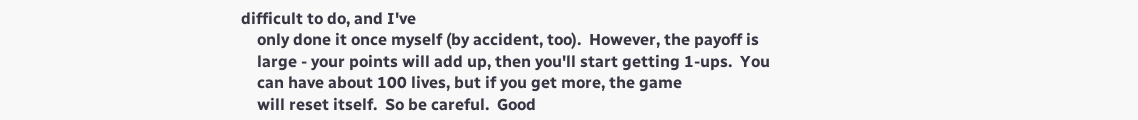difficult to do, and I've
    only done it once myself (by accident, too).  However, the payoff is
    large - your points will add up, then you'll start getting 1-ups.  You
    can have about 100 lives, but if you get more, the game
    will reset itself.  So be careful.  Good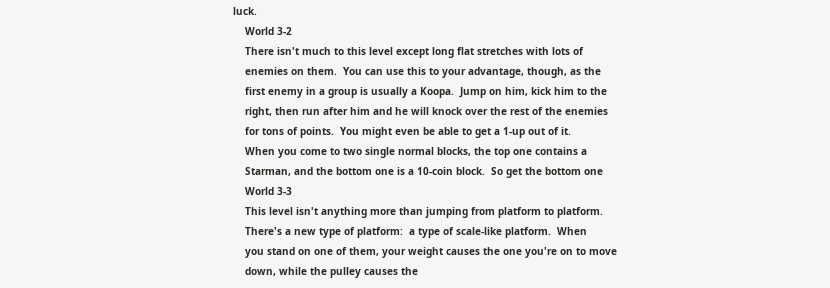luck.
    World 3-2
    There isn't much to this level except long flat stretches with lots of
    enemies on them.  You can use this to your advantage, though, as the
    first enemy in a group is usually a Koopa.  Jump on him, kick him to the
    right, then run after him and he will knock over the rest of the enemies
    for tons of points.  You might even be able to get a 1-up out of it.
    When you come to two single normal blocks, the top one contains a
    Starman, and the bottom one is a 10-coin block.  So get the bottom one
    World 3-3
    This level isn't anything more than jumping from platform to platform.
    There's a new type of platform:  a type of scale-like platform.  When
    you stand on one of them, your weight causes the one you're on to move
    down, while the pulley causes the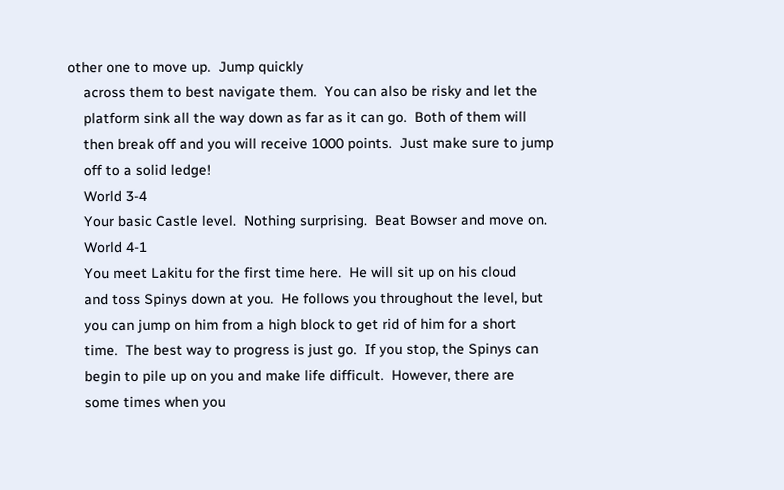other one to move up.  Jump quickly
    across them to best navigate them.  You can also be risky and let the
    platform sink all the way down as far as it can go.  Both of them will
    then break off and you will receive 1000 points.  Just make sure to jump
    off to a solid ledge!
    World 3-4
    Your basic Castle level.  Nothing surprising.  Beat Bowser and move on.
    World 4-1
    You meet Lakitu for the first time here.  He will sit up on his cloud
    and toss Spinys down at you.  He follows you throughout the level, but
    you can jump on him from a high block to get rid of him for a short
    time.  The best way to progress is just go.  If you stop, the Spinys can
    begin to pile up on you and make life difficult.  However, there are
    some times when you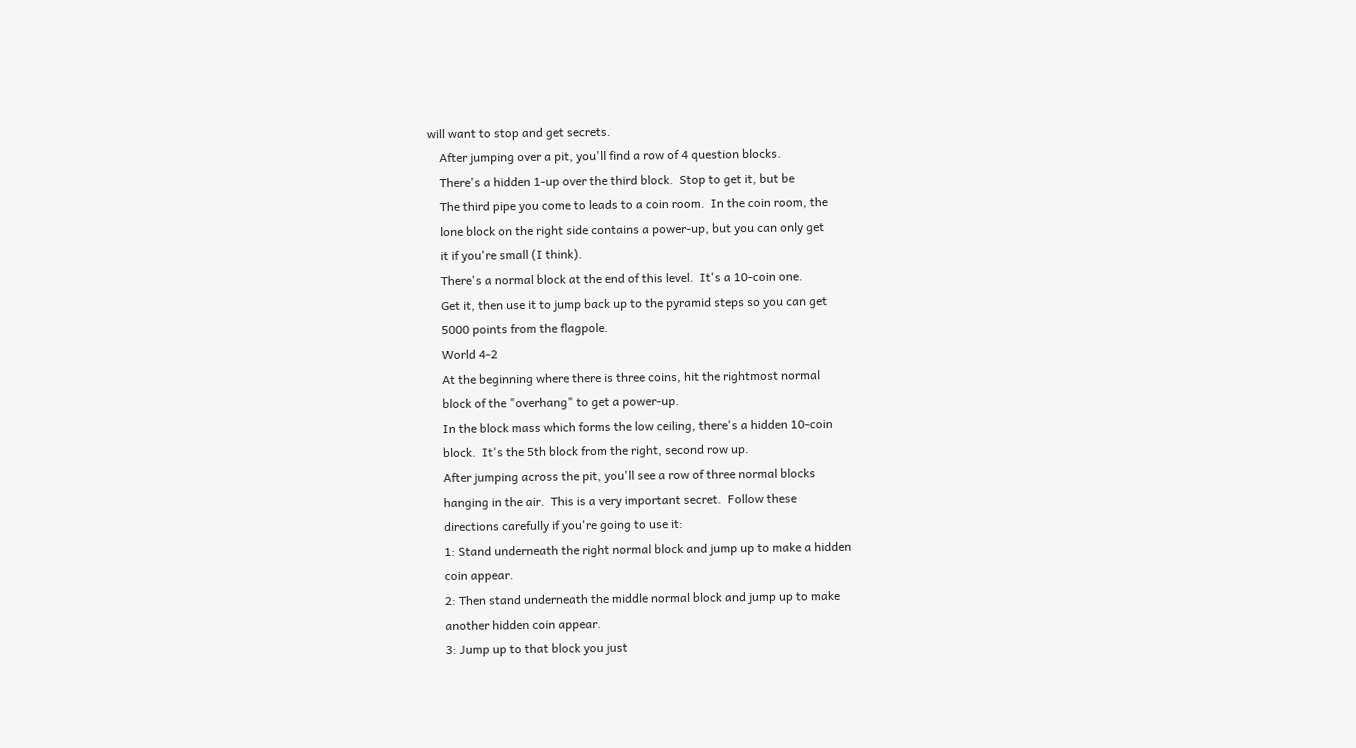will want to stop and get secrets.
    After jumping over a pit, you'll find a row of 4 question blocks.
    There's a hidden 1-up over the third block.  Stop to get it, but be
    The third pipe you come to leads to a coin room.  In the coin room, the
    lone block on the right side contains a power-up, but you can only get
    it if you're small (I think).
    There's a normal block at the end of this level.  It's a 10-coin one.
    Get it, then use it to jump back up to the pyramid steps so you can get
    5000 points from the flagpole.
    World 4-2
    At the beginning where there is three coins, hit the rightmost normal
    block of the "overhang" to get a power-up.
    In the block mass which forms the low ceiling, there's a hidden 10-coin
    block.  It's the 5th block from the right, second row up.
    After jumping across the pit, you'll see a row of three normal blocks
    hanging in the air.  This is a very important secret.  Follow these
    directions carefully if you're going to use it:
    1: Stand underneath the right normal block and jump up to make a hidden
    coin appear.
    2: Then stand underneath the middle normal block and jump up to make
    another hidden coin appear.
    3: Jump up to that block you just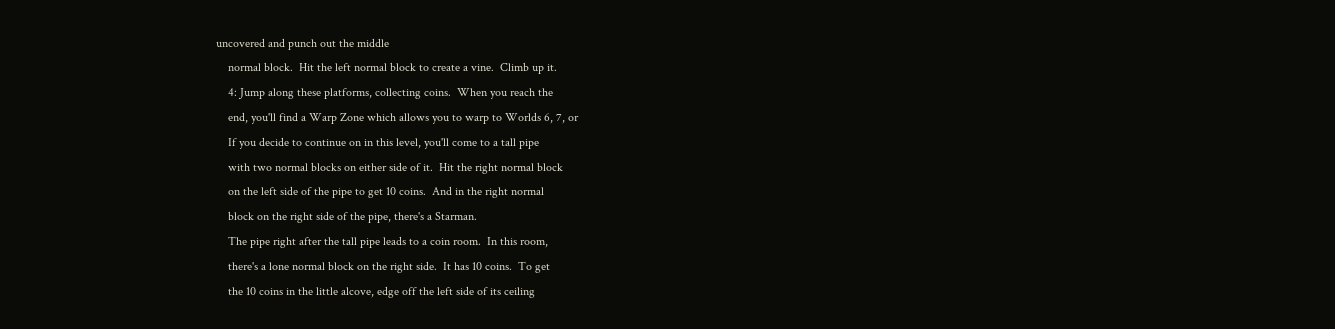uncovered and punch out the middle
    normal block.  Hit the left normal block to create a vine.  Climb up it.
    4: Jump along these platforms, collecting coins.  When you reach the
    end, you'll find a Warp Zone which allows you to warp to Worlds 6, 7, or
    If you decide to continue on in this level, you'll come to a tall pipe
    with two normal blocks on either side of it.  Hit the right normal block
    on the left side of the pipe to get 10 coins.  And in the right normal
    block on the right side of the pipe, there's a Starman.
    The pipe right after the tall pipe leads to a coin room.  In this room,
    there's a lone normal block on the right side.  It has 10 coins.  To get
    the 10 coins in the little alcove, edge off the left side of its ceiling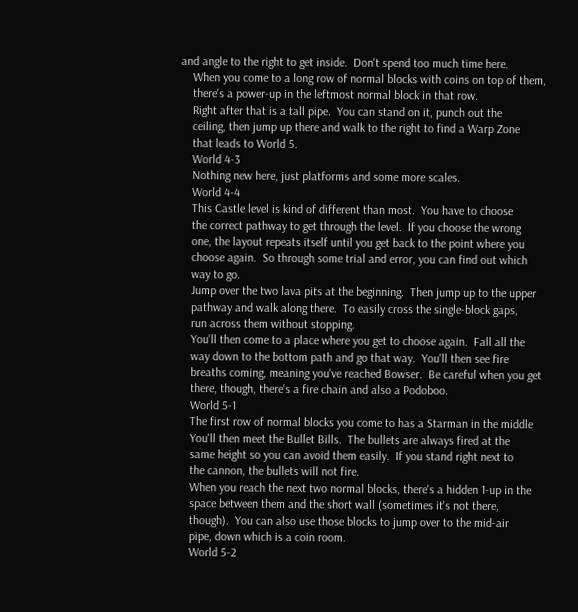and angle to the right to get inside.  Don't spend too much time here.
    When you come to a long row of normal blocks with coins on top of them,
    there's a power-up in the leftmost normal block in that row.
    Right after that is a tall pipe.  You can stand on it, punch out the
    ceiling, then jump up there and walk to the right to find a Warp Zone
    that leads to World 5.
    World 4-3
    Nothing new here, just platforms and some more scales.
    World 4-4
    This Castle level is kind of different than most.  You have to choose
    the correct pathway to get through the level.  If you choose the wrong
    one, the layout repeats itself until you get back to the point where you
    choose again.  So through some trial and error, you can find out which
    way to go.
    Jump over the two lava pits at the beginning.  Then jump up to the upper
    pathway and walk along there.  To easily cross the single-block gaps,
    run across them without stopping.
    You'll then come to a place where you get to choose again.  Fall all the
    way down to the bottom path and go that way.  You'll then see fire
    breaths coming, meaning you've reached Bowser.  Be careful when you get
    there, though, there's a fire chain and also a Podoboo.
    World 5-1
    The first row of normal blocks you come to has a Starman in the middle
    You'll then meet the Bullet Bills.  The bullets are always fired at the
    same height so you can avoid them easily.  If you stand right next to
    the cannon, the bullets will not fire.
    When you reach the next two normal blocks, there's a hidden 1-up in the
    space between them and the short wall (sometimes it's not there,
    though).  You can also use those blocks to jump over to the mid-air
    pipe, down which is a coin room.
    World 5-2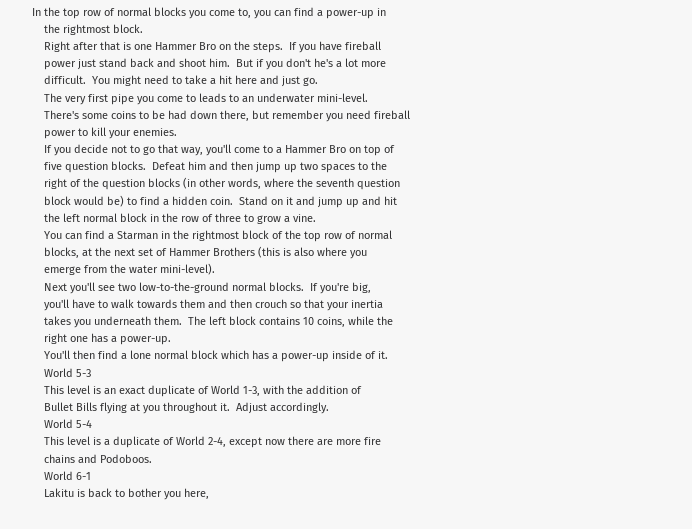In the top row of normal blocks you come to, you can find a power-up in
    the rightmost block.
    Right after that is one Hammer Bro on the steps.  If you have fireball
    power just stand back and shoot him.  But if you don't he's a lot more
    difficult.  You might need to take a hit here and just go.
    The very first pipe you come to leads to an underwater mini-level.
    There's some coins to be had down there, but remember you need fireball
    power to kill your enemies.
    If you decide not to go that way, you'll come to a Hammer Bro on top of
    five question blocks.  Defeat him and then jump up two spaces to the
    right of the question blocks (in other words, where the seventh question
    block would be) to find a hidden coin.  Stand on it and jump up and hit
    the left normal block in the row of three to grow a vine.
    You can find a Starman in the rightmost block of the top row of normal
    blocks, at the next set of Hammer Brothers (this is also where you
    emerge from the water mini-level).
    Next you'll see two low-to-the-ground normal blocks.  If you're big,
    you'll have to walk towards them and then crouch so that your inertia
    takes you underneath them.  The left block contains 10 coins, while the
    right one has a power-up.
    You'll then find a lone normal block which has a power-up inside of it.
    World 5-3
    This level is an exact duplicate of World 1-3, with the addition of
    Bullet Bills flying at you throughout it.  Adjust accordingly.
    World 5-4
    This level is a duplicate of World 2-4, except now there are more fire
    chains and Podoboos.
    World 6-1
    Lakitu is back to bother you here,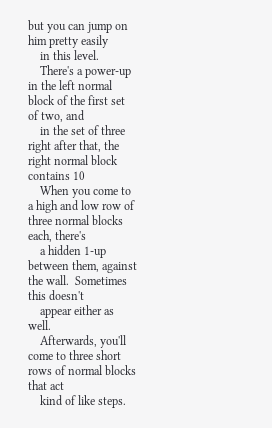but you can jump on him pretty easily
    in this level.
    There's a power-up in the left normal block of the first set of two, and
    in the set of three right after that, the right normal block contains 10
    When you come to a high and low row of three normal blocks each, there's
    a hidden 1-up between them, against the wall.  Sometimes this doesn't
    appear either as well.
    Afterwards, you'll come to three short rows of normal blocks that act
    kind of like steps.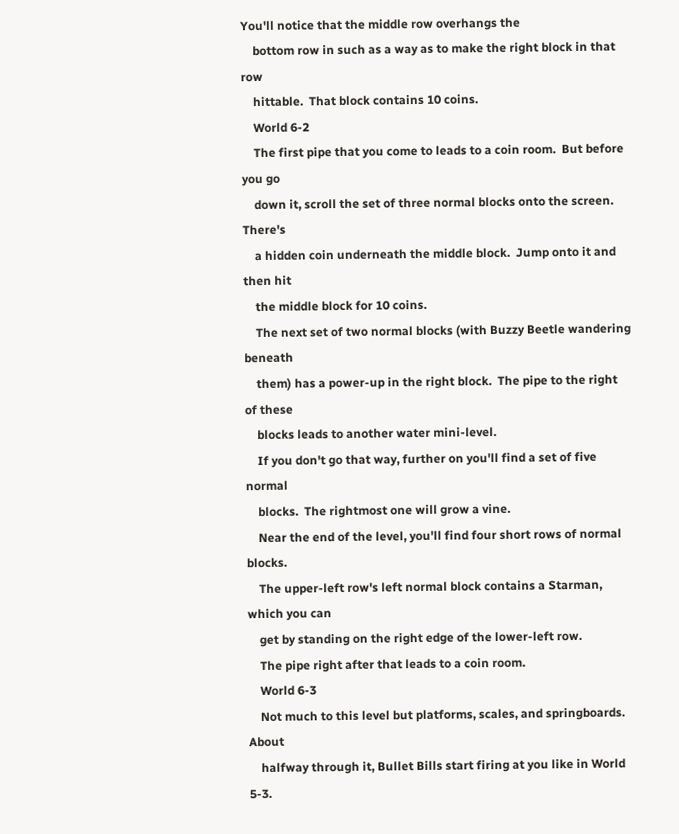You'll notice that the middle row overhangs the
    bottom row in such as a way as to make the right block in that row
    hittable.  That block contains 10 coins.
    World 6-2
    The first pipe that you come to leads to a coin room.  But before you go
    down it, scroll the set of three normal blocks onto the screen.  There's
    a hidden coin underneath the middle block.  Jump onto it and then hit
    the middle block for 10 coins.
    The next set of two normal blocks (with Buzzy Beetle wandering beneath
    them) has a power-up in the right block.  The pipe to the right of these
    blocks leads to another water mini-level.
    If you don't go that way, further on you'll find a set of five normal
    blocks.  The rightmost one will grow a vine.
    Near the end of the level, you'll find four short rows of normal blocks.
    The upper-left row's left normal block contains a Starman, which you can
    get by standing on the right edge of the lower-left row.
    The pipe right after that leads to a coin room.
    World 6-3
    Not much to this level but platforms, scales, and springboards.  About
    halfway through it, Bullet Bills start firing at you like in World 5-3.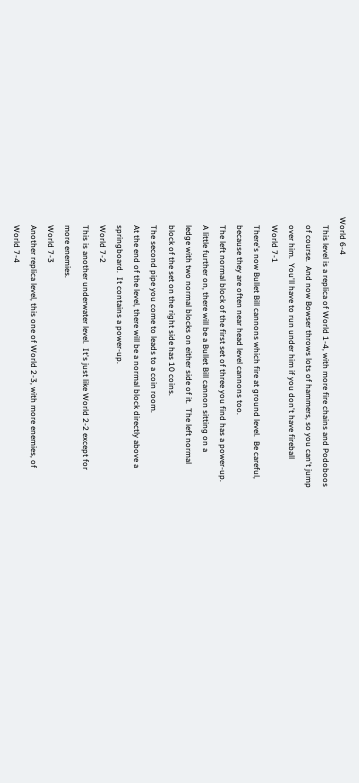World 6-4
    This level is a replica of World 1-4, with more fire chains and Podoboos
    of course.  And now Bowser throws lots of hammers, so you can't jump
    over him.  You'll have to run under him if you don't have fireball
    World 7-1
    There's now Bullet Bill cannons which fire at ground level.  Be careful,
    because they are often near head level cannons too.
    The left normal block of the first set of three you find has a power-up.
    A little further on, there will be a Bullet Bill cannon sitting on a
    ledge with two normal blocks on either side of it.  The left normal
    block of the set on the right side has 10 coins.
    The second pipe you come to leads to a coin room.
    At the end of the level, there will be a normal block directly above a
    springboard.  It contains a power-up.
    World 7-2
    This is another underwater level.  It's just like World 2-2 except for
    more enemies.
    World 7-3
    Another replica level, this one of World 2-3, with more enemies, of
    World 7-4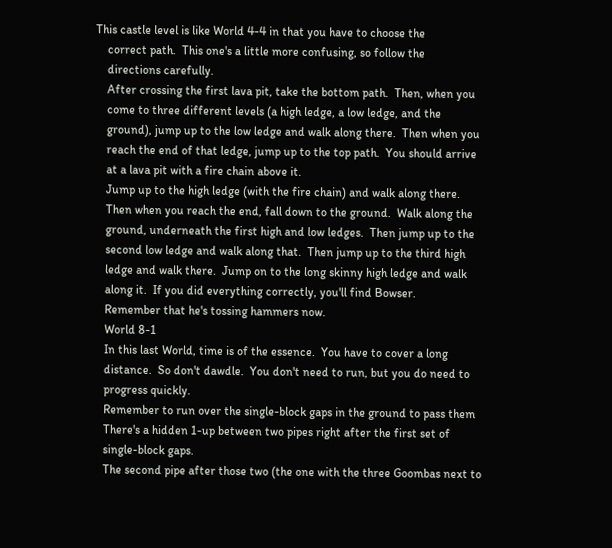This castle level is like World 4-4 in that you have to choose the
    correct path.  This one's a little more confusing, so follow the
    directions carefully.
    After crossing the first lava pit, take the bottom path.  Then, when you
    come to three different levels (a high ledge, a low ledge, and the
    ground), jump up to the low ledge and walk along there.  Then when you
    reach the end of that ledge, jump up to the top path.  You should arrive
    at a lava pit with a fire chain above it.
    Jump up to the high ledge (with the fire chain) and walk along there.
    Then when you reach the end, fall down to the ground.  Walk along the
    ground, underneath the first high and low ledges.  Then jump up to the
    second low ledge and walk along that.  Then jump up to the third high
    ledge and walk there.  Jump on to the long skinny high ledge and walk
    along it.  If you did everything correctly, you'll find Bowser.
    Remember that he's tossing hammers now.
    World 8-1
    In this last World, time is of the essence.  You have to cover a long
    distance.  So don't dawdle.  You don't need to run, but you do need to
    progress quickly.
    Remember to run over the single-block gaps in the ground to pass them
    There's a hidden 1-up between two pipes right after the first set of
    single-block gaps.
    The second pipe after those two (the one with the three Goombas next to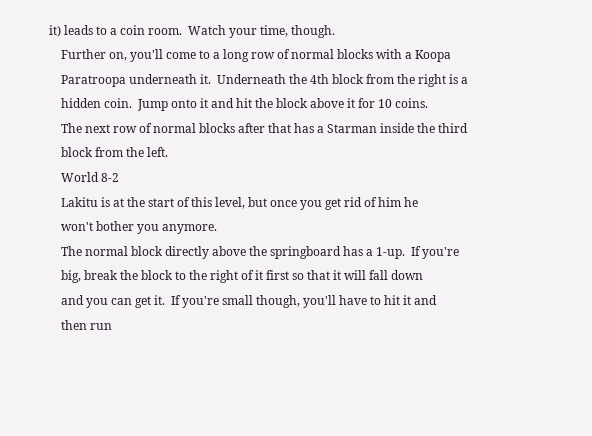it) leads to a coin room.  Watch your time, though.
    Further on, you'll come to a long row of normal blocks with a Koopa
    Paratroopa underneath it.  Underneath the 4th block from the right is a
    hidden coin.  Jump onto it and hit the block above it for 10 coins.
    The next row of normal blocks after that has a Starman inside the third
    block from the left.
    World 8-2
    Lakitu is at the start of this level, but once you get rid of him he
    won't bother you anymore.
    The normal block directly above the springboard has a 1-up.  If you're
    big, break the block to the right of it first so that it will fall down
    and you can get it.  If you're small though, you'll have to hit it and
    then run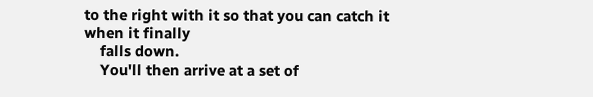to the right with it so that you can catch it when it finally
    falls down.
    You'll then arrive at a set of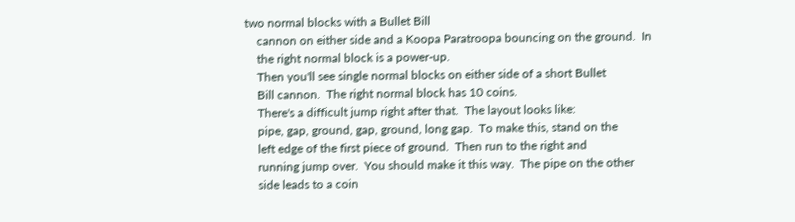two normal blocks with a Bullet Bill
    cannon on either side and a Koopa Paratroopa bouncing on the ground.  In
    the right normal block is a power-up.
    Then you'll see single normal blocks on either side of a short Bullet
    Bill cannon.  The right normal block has 10 coins.
    There's a difficult jump right after that.  The layout looks like:
    pipe, gap, ground, gap, ground, long gap.  To make this, stand on the
    left edge of the first piece of ground.  Then run to the right and
    running jump over.  You should make it this way.  The pipe on the other
    side leads to a coin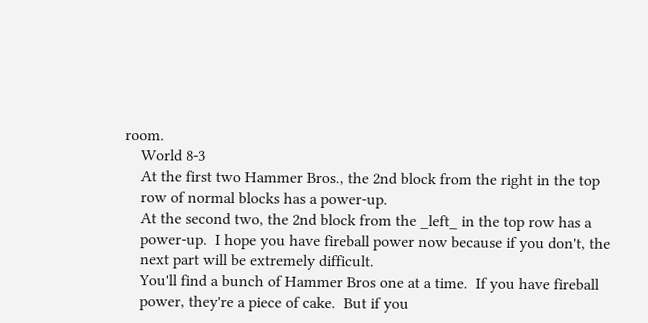room.
    World 8-3
    At the first two Hammer Bros., the 2nd block from the right in the top
    row of normal blocks has a power-up.
    At the second two, the 2nd block from the _left_ in the top row has a
    power-up.  I hope you have fireball power now because if you don't, the
    next part will be extremely difficult.
    You'll find a bunch of Hammer Bros one at a time.  If you have fireball
    power, they're a piece of cake.  But if you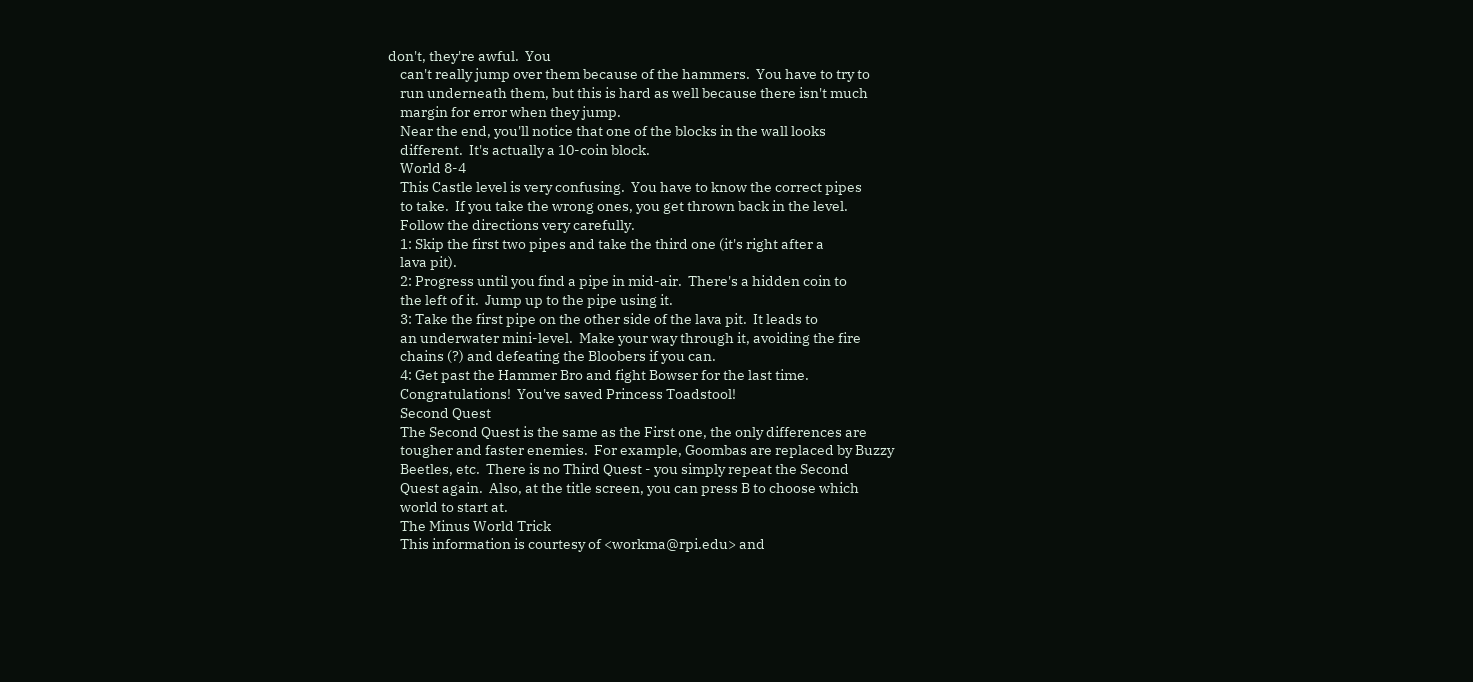don't, they're awful.  You
    can't really jump over them because of the hammers.  You have to try to
    run underneath them, but this is hard as well because there isn't much
    margin for error when they jump.
    Near the end, you'll notice that one of the blocks in the wall looks
    different.  It's actually a 10-coin block.
    World 8-4
    This Castle level is very confusing.  You have to know the correct pipes
    to take.  If you take the wrong ones, you get thrown back in the level.
    Follow the directions very carefully.
    1: Skip the first two pipes and take the third one (it's right after a
    lava pit).
    2: Progress until you find a pipe in mid-air.  There's a hidden coin to
    the left of it.  Jump up to the pipe using it.
    3: Take the first pipe on the other side of the lava pit.  It leads to
    an underwater mini-level.  Make your way through it, avoiding the fire
    chains (?) and defeating the Bloobers if you can.
    4: Get past the Hammer Bro and fight Bowser for the last time.
    Congratulations!  You've saved Princess Toadstool!
    Second Quest
    The Second Quest is the same as the First one, the only differences are
    tougher and faster enemies.  For example, Goombas are replaced by Buzzy
    Beetles, etc.  There is no Third Quest - you simply repeat the Second
    Quest again.  Also, at the title screen, you can press B to choose which
    world to start at.
    The Minus World Trick
    This information is courtesy of <workma@rpi.edu> and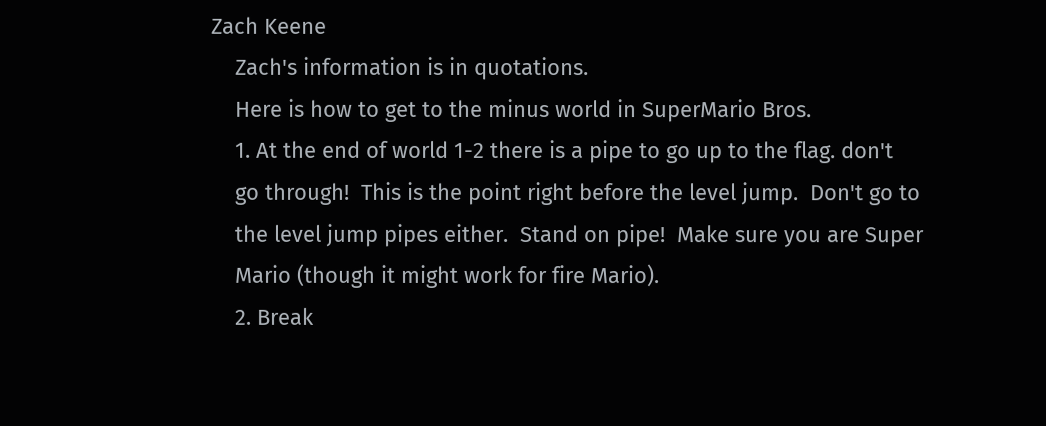Zach Keene
    Zach's information is in quotations.
    Here is how to get to the minus world in SuperMario Bros.
    1. At the end of world 1-2 there is a pipe to go up to the flag. don't
    go through!  This is the point right before the level jump.  Don't go to
    the level jump pipes either.  Stand on pipe!  Make sure you are Super
    Mario (though it might work for fire Mario).
    2. Break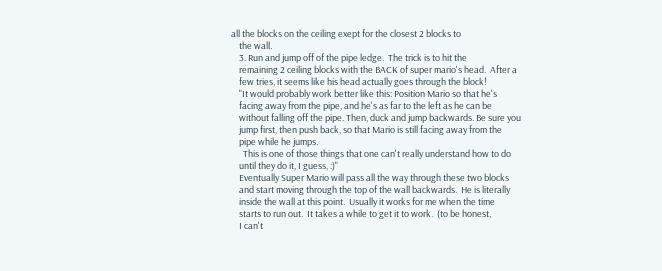all the blocks on the ceiling exept for the closest 2 blocks to
    the wall.
    3. Run and jump off of the pipe ledge.  The trick is to hit the
    remaining 2 ceiling blocks with the BACK of super mario's head.  After a
    few tries, it seems like his head actually goes through the block!
    "It would probably work better like this: Position Mario so that he's
    facing away from the pipe, and he's as far to the left as he can be
    without falling off the pipe. Then, duck and jump backwards. Be sure you
    jump first, then push back, so that Mario is still facing away from the
    pipe while he jumps.
      This is one of those things that one can't really understand how to do
    until they do it, I guess, :)"
    Eventually Super Mario will pass all the way through these two blocks
    and start moving through the top of the wall backwards.  He is literally
    inside the wall at this point.  Usually it works for me when the time
    starts to run out.  It takes a while to get it to work.  (to be honest,
    I can't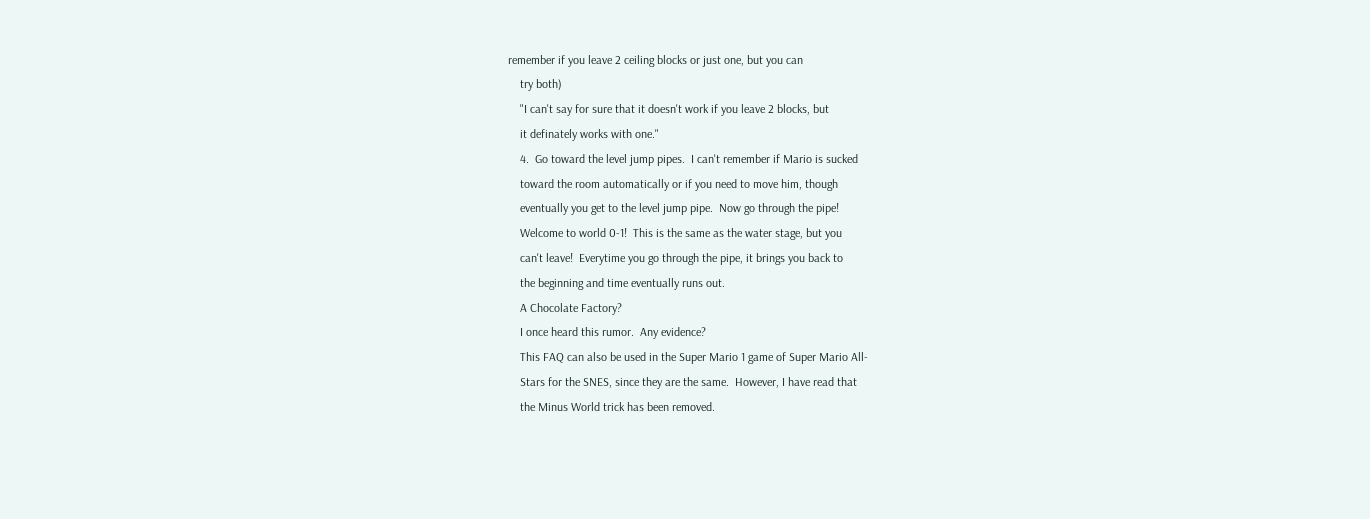remember if you leave 2 ceiling blocks or just one, but you can
    try both)
    "I can't say for sure that it doesn't work if you leave 2 blocks, but
    it definately works with one."
    4.  Go toward the level jump pipes.  I can't remember if Mario is sucked
    toward the room automatically or if you need to move him, though
    eventually you get to the level jump pipe.  Now go through the pipe!
    Welcome to world 0-1!  This is the same as the water stage, but you
    can't leave!  Everytime you go through the pipe, it brings you back to
    the beginning and time eventually runs out.
    A Chocolate Factory?
    I once heard this rumor.  Any evidence?
    This FAQ can also be used in the Super Mario 1 game of Super Mario All-
    Stars for the SNES, since they are the same.  However, I have read that
    the Minus World trick has been removed.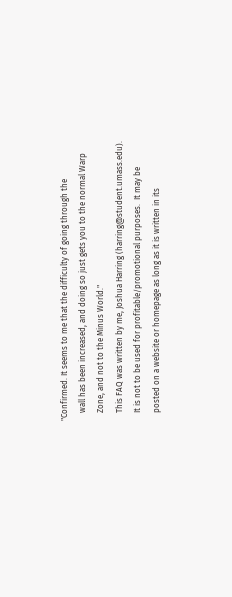"Confirmed. It seems to me that the difficulty of going through the
    wall has been increased, and doing so just gets you to the normal Warp
    Zone, and not to the Minus World."
    This FAQ was written by me, Joshua Harring (harring@student.umass.edu).
    It is not to be used for profitable/promotional purposes.  It may be
    posted on a website or homepage as long as it is written in its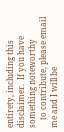entirety, including this disclaimer.  If you have something noteworthy
    to contribute, please email me and I will be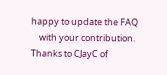happy to update the FAQ
    with your contribution.  Thanks to CJayC of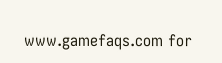www.gamefaqs.com for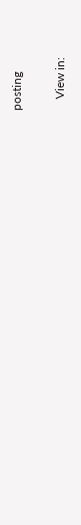posting

    View in: